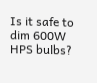Is it safe to dim 600W HPS bulbs?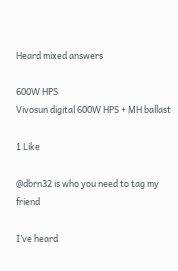Heard mixed answers

600W HPS
Vivosun digital 600W HPS + MH ballast

1 Like

@dbrn32 is who you need to tag my friend

I’ve heard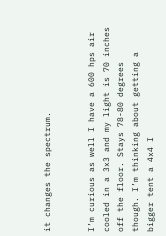it changes the spectrum.


I’m curious as well I have a 600 hps air cooled in a 3x3 and my light is 70 inches off the floor. Stays 78-80 degrees though. I’m thinking about getting a bigger tent a 4x4 I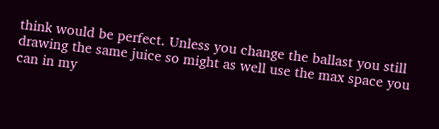think would be perfect. Unless you change the ballast you still drawing the same juice so might as well use the max space you can in my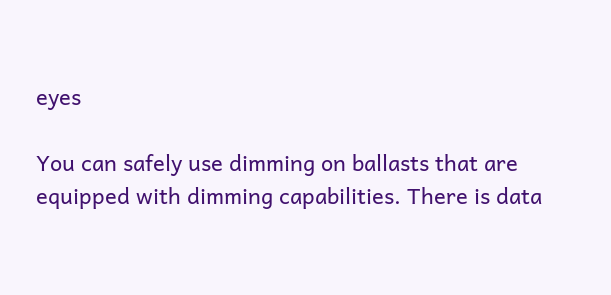eyes

You can safely use dimming on ballasts that are equipped with dimming capabilities. There is data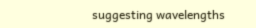suggesting wavelengths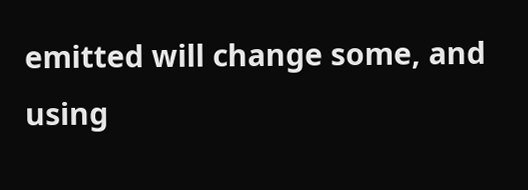emitted will change some, and using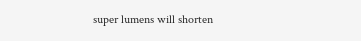super lumens will shorten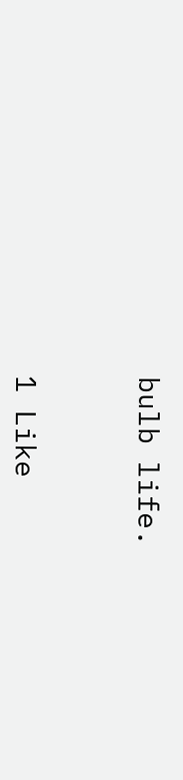bulb life.



1 Like